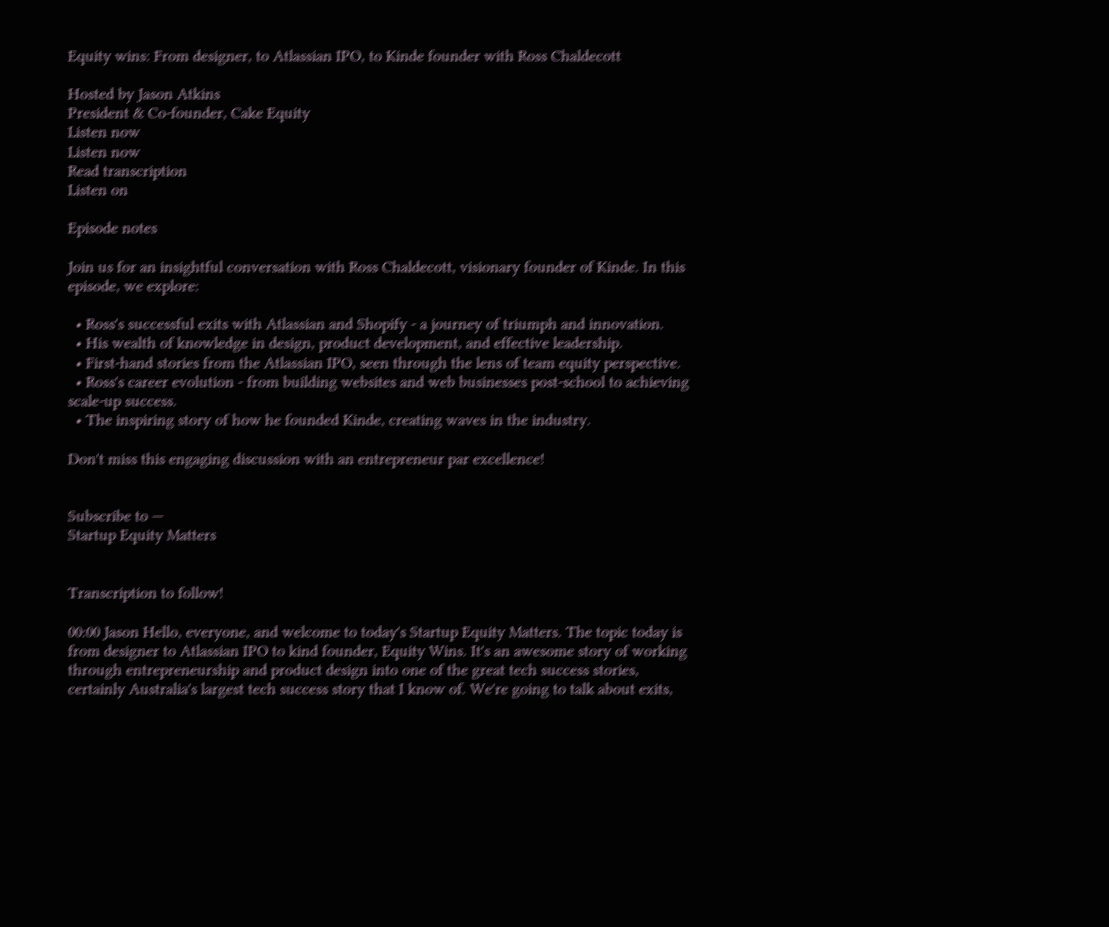Equity wins: From designer, to Atlassian IPO, to Kinde founder with Ross Chaldecott

Hosted by Jason Atkins
President & Co-founder, Cake Equity
Listen now
Listen now
Read transcription
Listen on

Episode notes

Join us for an insightful conversation with Ross Chaldecott, visionary founder of Kinde. In this episode, we explore:

  • Ross's successful exits with Atlassian and Shopify - a journey of triumph and innovation.
  • His wealth of knowledge in design, product development, and effective leadership.
  • First-hand stories from the Atlassian IPO, seen through the lens of team equity perspective.
  • Ross's career evolution - from building websites and web businesses post-school to achieving scale-up success.
  • The inspiring story of how he founded Kinde, creating waves in the industry.

Don't miss this engaging discussion with an entrepreneur par excellence!


Subscribe to —
Startup Equity Matters


Transcription to follow!

00:00 Jason Hello, everyone, and welcome to today's Startup Equity Matters. The topic today is from designer to Atlassian IPO to kind founder, Equity Wins. It's an awesome story of working through entrepreneurship and product design into one of the great tech success stories, certainly Australia's largest tech success story that I know of. We're going to talk about exits,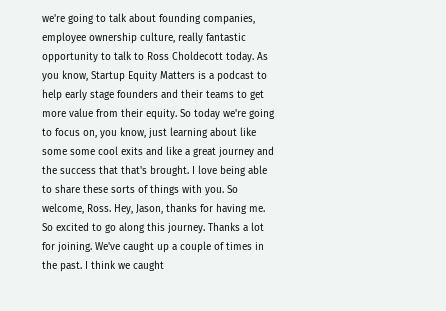we're going to talk about founding companies, employee ownership culture, really fantastic opportunity to talk to Ross Choldecott today. As you know, Startup Equity Matters is a podcast to help early stage founders and their teams to get more value from their equity. So today we're going to focus on, you know, just learning about like some some cool exits and like a great journey and the success that that's brought. I love being able to share these sorts of things with you. So welcome, Ross. Hey, Jason, thanks for having me. So excited to go along this journey. Thanks a lot for joining. We've caught up a couple of times in the past. I think we caught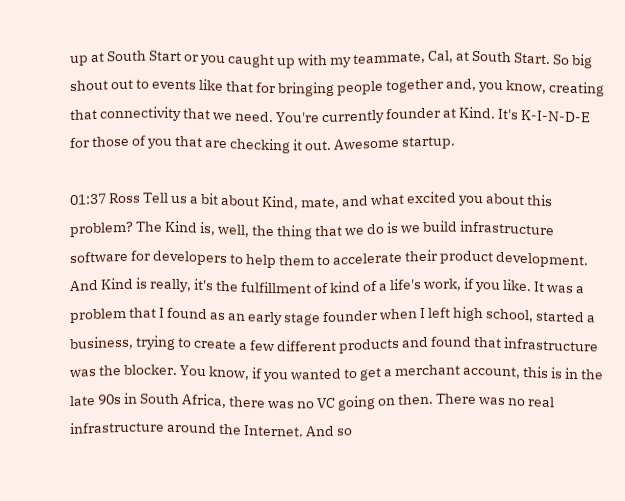up at South Start or you caught up with my teammate, Cal, at South Start. So big shout out to events like that for bringing people together and, you know, creating that connectivity that we need. You're currently founder at Kind. It's K-I-N-D-E for those of you that are checking it out. Awesome startup.

01:37 Ross Tell us a bit about Kind, mate, and what excited you about this problem? The Kind is, well, the thing that we do is we build infrastructure software for developers to help them to accelerate their product development. And Kind is really, it's the fulfillment of kind of a life's work, if you like. It was a problem that I found as an early stage founder when I left high school, started a business, trying to create a few different products and found that infrastructure was the blocker. You know, if you wanted to get a merchant account, this is in the late 90s in South Africa, there was no VC going on then. There was no real infrastructure around the Internet. And so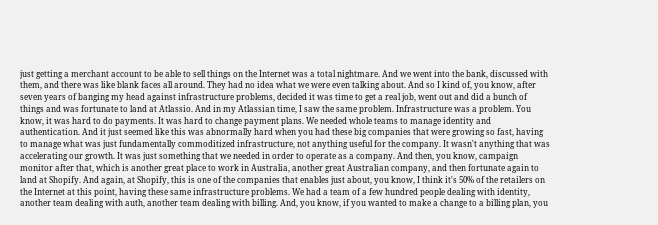just getting a merchant account to be able to sell things on the Internet was a total nightmare. And we went into the bank, discussed with them, and there was like blank faces all around. They had no idea what we were even talking about. And so I kind of, you know, after seven years of banging my head against infrastructure problems, decided it was time to get a real job, went out and did a bunch of things and was fortunate to land at Atlassio. And in my Atlassian time, I saw the same problem. Infrastructure was a problem. You know, it was hard to do payments. It was hard to change payment plans. We needed whole teams to manage identity and authentication. And it just seemed like this was abnormally hard when you had these big companies that were growing so fast, having to manage what was just fundamentally commoditized infrastructure, not anything useful for the company. It wasn't anything that was accelerating our growth. It was just something that we needed in order to operate as a company. And then, you know, campaign monitor after that, which is another great place to work in Australia, another great Australian company, and then fortunate again to land at Shopify. And again, at Shopify, this is one of the companies that enables just about, you know, I think it's 50% of the retailers on the Internet at this point, having these same infrastructure problems. We had a team of a few hundred people dealing with identity, another team dealing with auth, another team dealing with billing. And, you know, if you wanted to make a change to a billing plan, you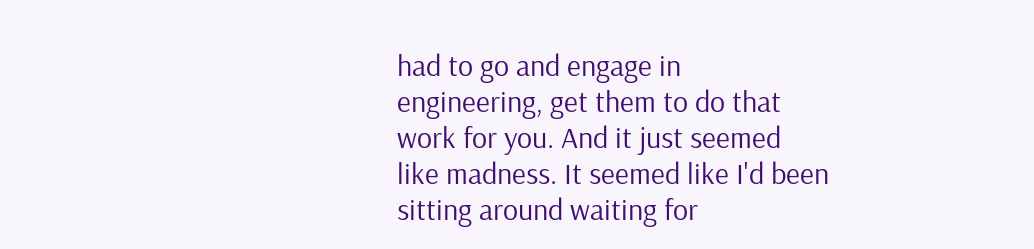had to go and engage in engineering, get them to do that work for you. And it just seemed like madness. It seemed like I'd been sitting around waiting for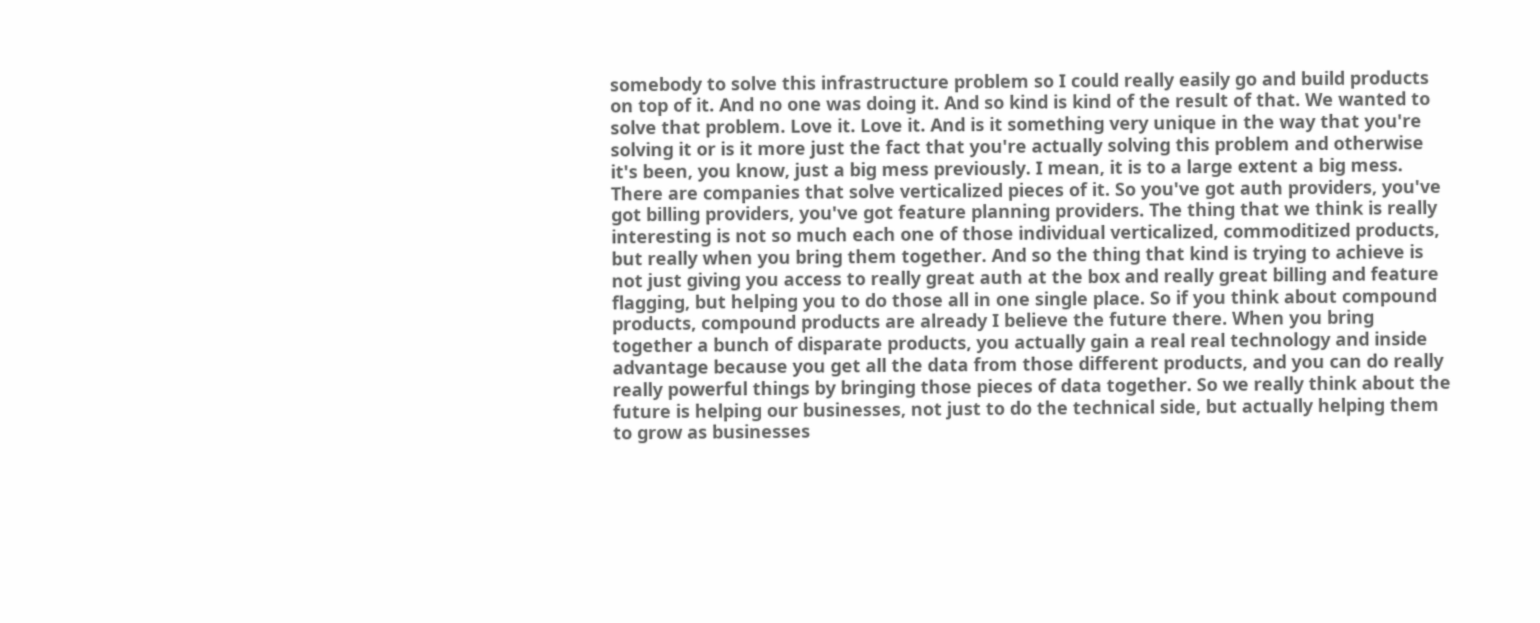somebody to solve this infrastructure problem so I could really easily go and build products on top of it. And no one was doing it. And so kind is kind of the result of that. We wanted to solve that problem. Love it. Love it. And is it something very unique in the way that you're solving it or is it more just the fact that you're actually solving this problem and otherwise it's been, you know, just a big mess previously. I mean, it is to a large extent a big mess. There are companies that solve verticalized pieces of it. So you've got auth providers, you've got billing providers, you've got feature planning providers. The thing that we think is really interesting is not so much each one of those individual verticalized, commoditized products, but really when you bring them together. And so the thing that kind is trying to achieve is not just giving you access to really great auth at the box and really great billing and feature flagging, but helping you to do those all in one single place. So if you think about compound products, compound products are already I believe the future there. When you bring together a bunch of disparate products, you actually gain a real real technology and inside advantage because you get all the data from those different products, and you can do really really powerful things by bringing those pieces of data together. So we really think about the future is helping our businesses, not just to do the technical side, but actually helping them to grow as businesses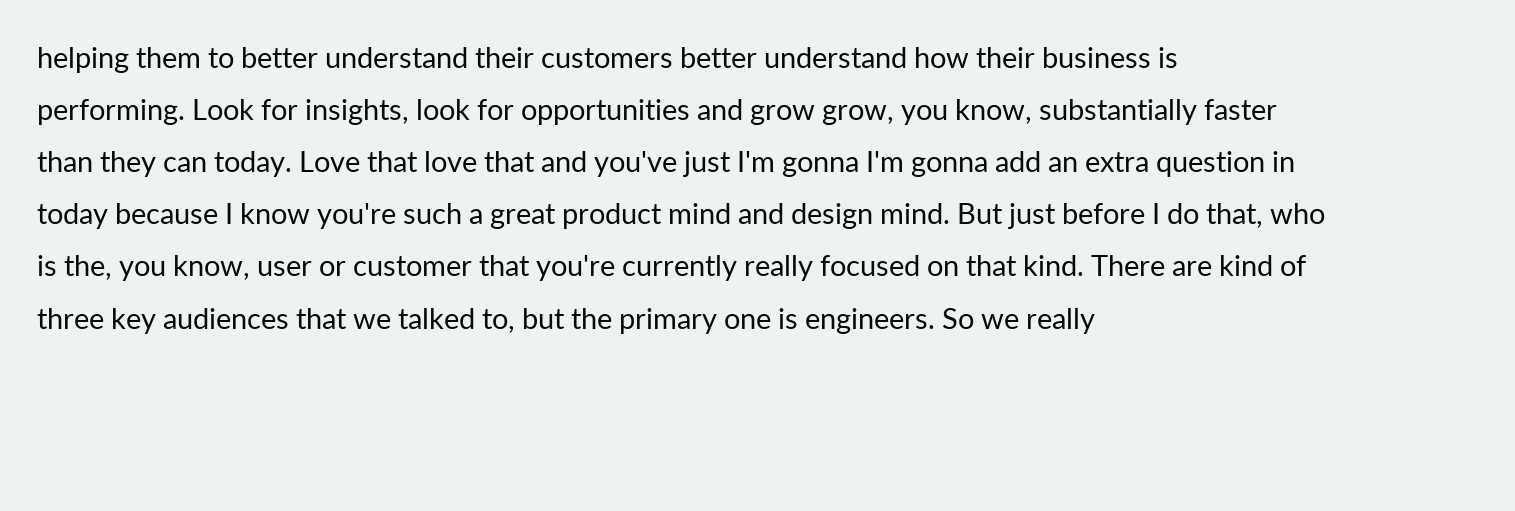helping them to better understand their customers better understand how their business is performing. Look for insights, look for opportunities and grow grow, you know, substantially faster than they can today. Love that love that and you've just I'm gonna I'm gonna add an extra question in today because I know you're such a great product mind and design mind. But just before I do that, who is the, you know, user or customer that you're currently really focused on that kind. There are kind of three key audiences that we talked to, but the primary one is engineers. So we really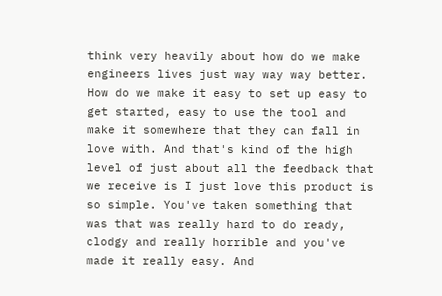think very heavily about how do we make engineers lives just way way way better. How do we make it easy to set up easy to get started, easy to use the tool and make it somewhere that they can fall in love with. And that's kind of the high level of just about all the feedback that we receive is I just love this product is so simple. You've taken something that was that was really hard to do ready, clodgy and really horrible and you've made it really easy. And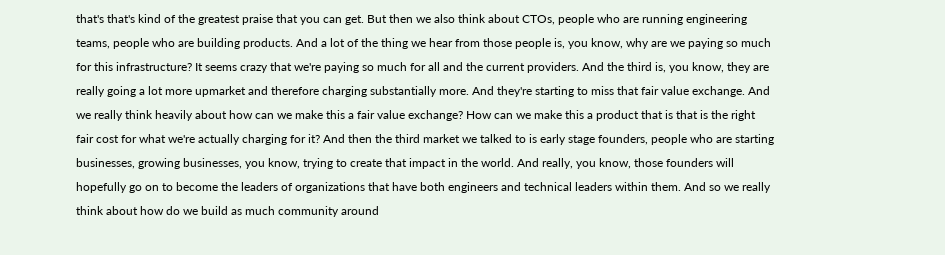that's that's kind of the greatest praise that you can get. But then we also think about CTOs, people who are running engineering teams, people who are building products. And a lot of the thing we hear from those people is, you know, why are we paying so much for this infrastructure? It seems crazy that we're paying so much for all and the current providers. And the third is, you know, they are really going a lot more upmarket and therefore charging substantially more. And they're starting to miss that fair value exchange. And we really think heavily about how can we make this a fair value exchange? How can we make this a product that is that is the right fair cost for what we're actually charging for it? And then the third market we talked to is early stage founders, people who are starting businesses, growing businesses, you know, trying to create that impact in the world. And really, you know, those founders will hopefully go on to become the leaders of organizations that have both engineers and technical leaders within them. And so we really think about how do we build as much community around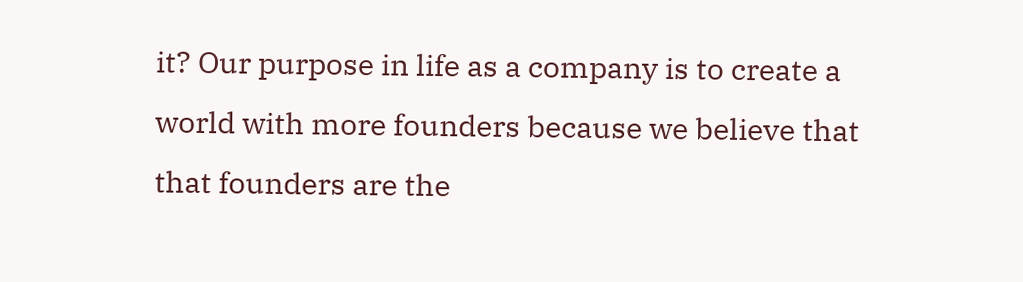it? Our purpose in life as a company is to create a world with more founders because we believe that that founders are the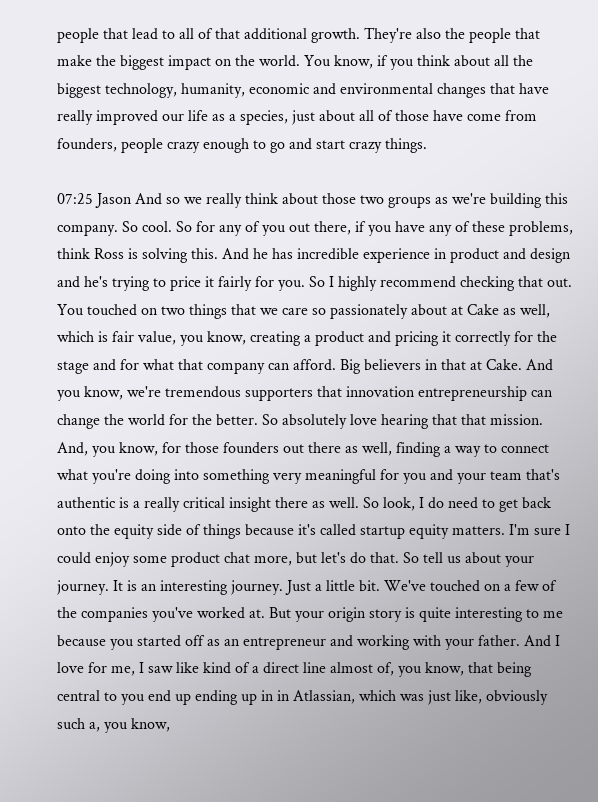people that lead to all of that additional growth. They're also the people that make the biggest impact on the world. You know, if you think about all the biggest technology, humanity, economic and environmental changes that have really improved our life as a species, just about all of those have come from founders, people crazy enough to go and start crazy things.

07:25 Jason And so we really think about those two groups as we're building this company. So cool. So for any of you out there, if you have any of these problems, think Ross is solving this. And he has incredible experience in product and design and he's trying to price it fairly for you. So I highly recommend checking that out. You touched on two things that we care so passionately about at Cake as well, which is fair value, you know, creating a product and pricing it correctly for the stage and for what that company can afford. Big believers in that at Cake. And you know, we're tremendous supporters that innovation entrepreneurship can change the world for the better. So absolutely love hearing that that mission. And, you know, for those founders out there as well, finding a way to connect what you're doing into something very meaningful for you and your team that's authentic is a really critical insight there as well. So look, I do need to get back onto the equity side of things because it's called startup equity matters. I'm sure I could enjoy some product chat more, but let's do that. So tell us about your journey. It is an interesting journey. Just a little bit. We've touched on a few of the companies you've worked at. But your origin story is quite interesting to me because you started off as an entrepreneur and working with your father. And I love for me, I saw like kind of a direct line almost of, you know, that being central to you end up ending up in in Atlassian, which was just like, obviously such a, you know,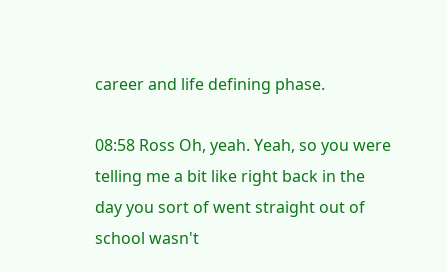career and life defining phase.

08:58 Ross Oh, yeah. Yeah, so you were telling me a bit like right back in the day you sort of went straight out of school wasn't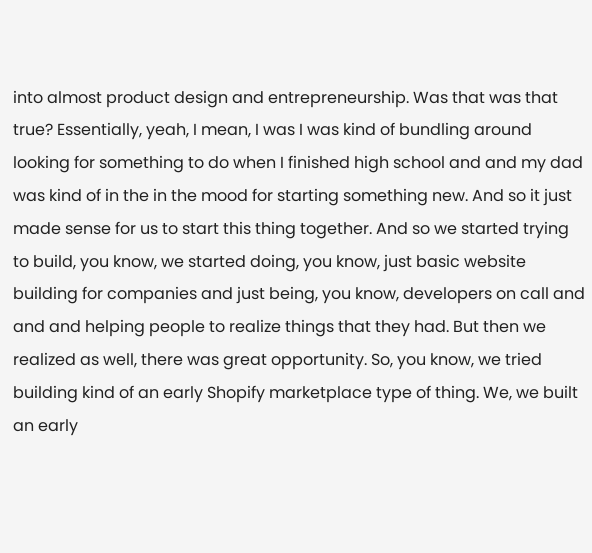into almost product design and entrepreneurship. Was that was that true? Essentially, yeah, I mean, I was I was kind of bundling around looking for something to do when I finished high school and and my dad was kind of in the in the mood for starting something new. And so it just made sense for us to start this thing together. And so we started trying to build, you know, we started doing, you know, just basic website building for companies and just being, you know, developers on call and and and helping people to realize things that they had. But then we realized as well, there was great opportunity. So, you know, we tried building kind of an early Shopify marketplace type of thing. We, we built an early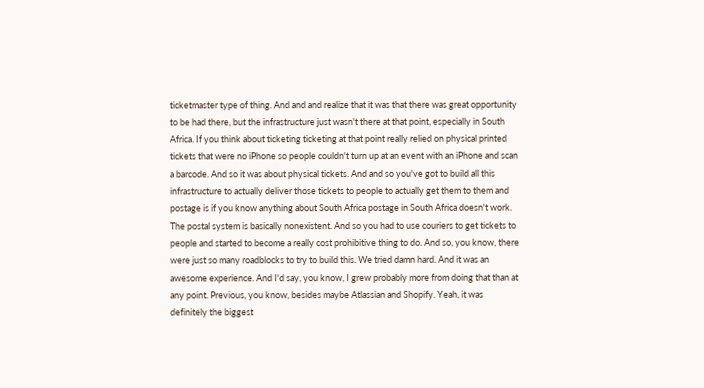ticketmaster type of thing. And and and realize that it was that there was great opportunity to be had there, but the infrastructure just wasn't there at that point, especially in South Africa. If you think about ticketing ticketing at that point really relied on physical printed tickets that were no iPhone so people couldn't turn up at an event with an iPhone and scan a barcode. And so it was about physical tickets. And and so you've got to build all this infrastructure to actually deliver those tickets to people to actually get them to them and postage is if you know anything about South Africa postage in South Africa doesn't work. The postal system is basically nonexistent. And so you had to use couriers to get tickets to people and started to become a really cost prohibitive thing to do. And so, you know, there were just so many roadblocks to try to build this. We tried damn hard. And it was an awesome experience. And I'd say, you know, I grew probably more from doing that than at any point. Previous, you know, besides maybe Atlassian and Shopify. Yeah, it was definitely the biggest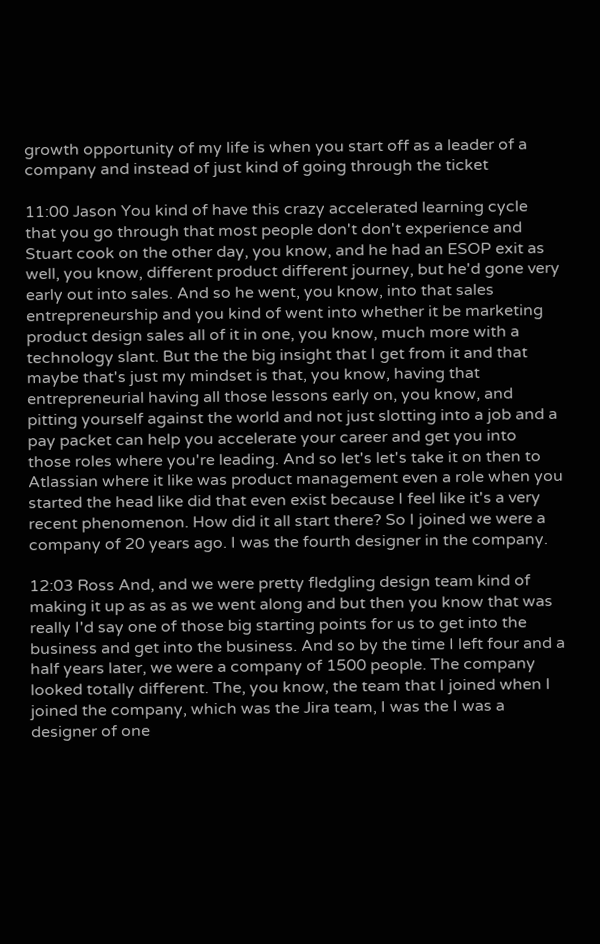growth opportunity of my life is when you start off as a leader of a company and instead of just kind of going through the ticket

11:00 Jason You kind of have this crazy accelerated learning cycle that you go through that most people don't don't experience and Stuart cook on the other day, you know, and he had an ESOP exit as well, you know, different product different journey, but he'd gone very early out into sales. And so he went, you know, into that sales entrepreneurship and you kind of went into whether it be marketing product design sales all of it in one, you know, much more with a technology slant. But the the big insight that I get from it and that maybe that's just my mindset is that, you know, having that entrepreneurial having all those lessons early on, you know, and pitting yourself against the world and not just slotting into a job and a pay packet can help you accelerate your career and get you into those roles where you're leading. And so let's let's take it on then to Atlassian where it like was product management even a role when you started the head like did that even exist because I feel like it's a very recent phenomenon. How did it all start there? So I joined we were a company of 20 years ago. I was the fourth designer in the company.

12:03 Ross And, and we were pretty fledgling design team kind of making it up as as as we went along and but then you know that was really I'd say one of those big starting points for us to get into the business and get into the business. And so by the time I left four and a half years later, we were a company of 1500 people. The company looked totally different. The, you know, the team that I joined when I joined the company, which was the Jira team, I was the I was a designer of one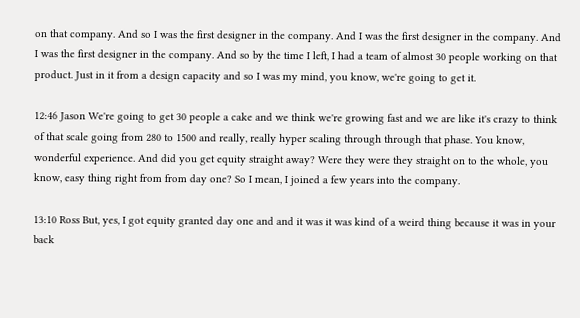on that company. And so I was the first designer in the company. And I was the first designer in the company. And I was the first designer in the company. And so by the time I left, I had a team of almost 30 people working on that product. Just in it from a design capacity and so I was my mind, you know, we're going to get it.

12:46 Jason We're going to get 30 people a cake and we think we're growing fast and we are like it's crazy to think of that scale going from 280 to 1500 and really, really hyper scaling through through that phase. You know, wonderful experience. And did you get equity straight away? Were they were they straight on to the whole, you know, easy thing right from from day one? So I mean, I joined a few years into the company.

13:10 Ross But, yes, I got equity granted day one and and it was it was kind of a weird thing because it was in your back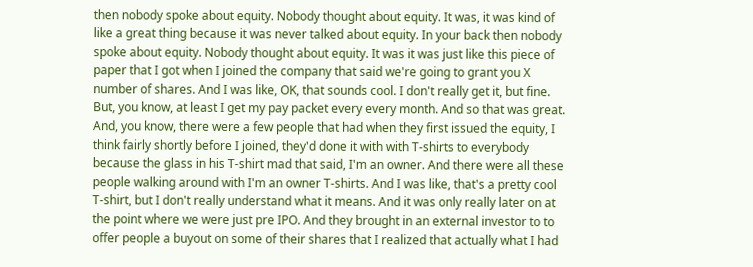then nobody spoke about equity. Nobody thought about equity. It was, it was kind of like a great thing because it was never talked about equity. In your back then nobody spoke about equity. Nobody thought about equity. It was it was just like this piece of paper that I got when I joined the company that said we're going to grant you X number of shares. And I was like, OK, that sounds cool. I don't really get it, but fine. But, you know, at least I get my pay packet every every month. And so that was great. And, you know, there were a few people that had when they first issued the equity, I think fairly shortly before I joined, they'd done it with with T-shirts to everybody because the glass in his T-shirt mad that said, I'm an owner. And there were all these people walking around with I'm an owner T-shirts. And I was like, that's a pretty cool T-shirt, but I don't really understand what it means. And it was only really later on at the point where we were just pre IPO. And they brought in an external investor to to offer people a buyout on some of their shares that I realized that actually what I had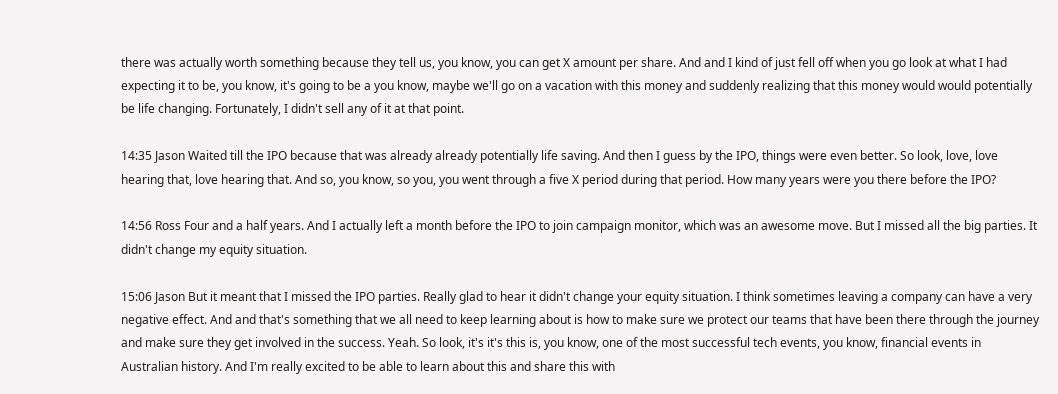there was actually worth something because they tell us, you know, you can get X amount per share. And and I kind of just fell off when you go look at what I had expecting it to be, you know, it's going to be a you know, maybe we'll go on a vacation with this money and suddenly realizing that this money would would potentially be life changing. Fortunately, I didn't sell any of it at that point.

14:35 Jason Waited till the IPO because that was already already potentially life saving. And then I guess by the IPO, things were even better. So look, love, love hearing that, love hearing that. And so, you know, so you, you went through a five X period during that period. How many years were you there before the IPO?

14:56 Ross Four and a half years. And I actually left a month before the IPO to join campaign monitor, which was an awesome move. But I missed all the big parties. It didn't change my equity situation.

15:06 Jason But it meant that I missed the IPO parties. Really glad to hear it didn't change your equity situation. I think sometimes leaving a company can have a very negative effect. And and that's something that we all need to keep learning about is how to make sure we protect our teams that have been there through the journey and make sure they get involved in the success. Yeah. So look, it's it's this is, you know, one of the most successful tech events, you know, financial events in Australian history. And I'm really excited to be able to learn about this and share this with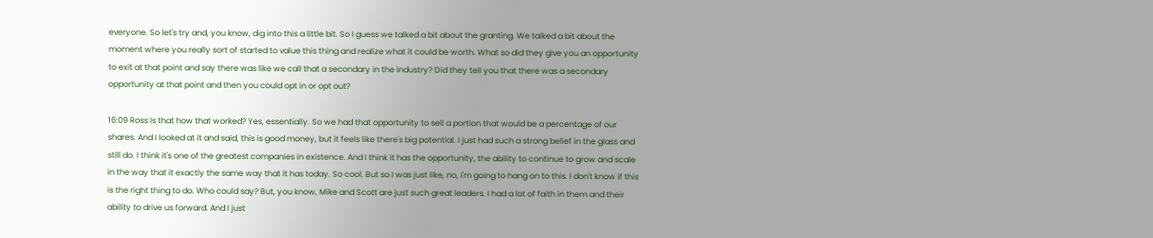everyone. So let's try and, you know, dig into this a little bit. So I guess we talked a bit about the granting. We talked a bit about the moment where you really sort of started to value this thing and realize what it could be worth. What so did they give you an opportunity to exit at that point and say there was like we call that a secondary in the industry? Did they tell you that there was a secondary opportunity at that point and then you could opt in or opt out?

16:09 Ross Is that how that worked? Yes, essentially. So we had that opportunity to sell a portion that would be a percentage of our shares. And I looked at it and said, this is good money, but it feels like there's big potential. I just had such a strong belief in the glass and still do. I think it's one of the greatest companies in existence. And I think it has the opportunity, the ability to continue to grow and scale in the way that it exactly the same way that it has today. So cool. But so I was just like, no, I'm going to hang on to this. I don't know if this is the right thing to do. Who could say? But, you know, Mike and Scott are just such great leaders. I had a lot of faith in them and their ability to drive us forward. And I just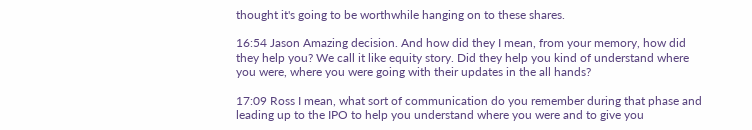thought it's going to be worthwhile hanging on to these shares.

16:54 Jason Amazing decision. And how did they I mean, from your memory, how did they help you? We call it like equity story. Did they help you kind of understand where you were, where you were going with their updates in the all hands?

17:09 Ross I mean, what sort of communication do you remember during that phase and leading up to the IPO to help you understand where you were and to give you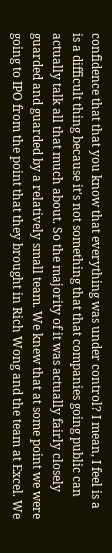confidence that that you know that everything was under control? I mean, I feel is a is a difficult thing because it's not something that that companies going public can actually talk all that much about. So the majority of it was actually fairly closely guarded and guarded by a relatively small team. We knew that at some point we were going to IPO from the point that they brought in Rich Wong and the team at Excel. We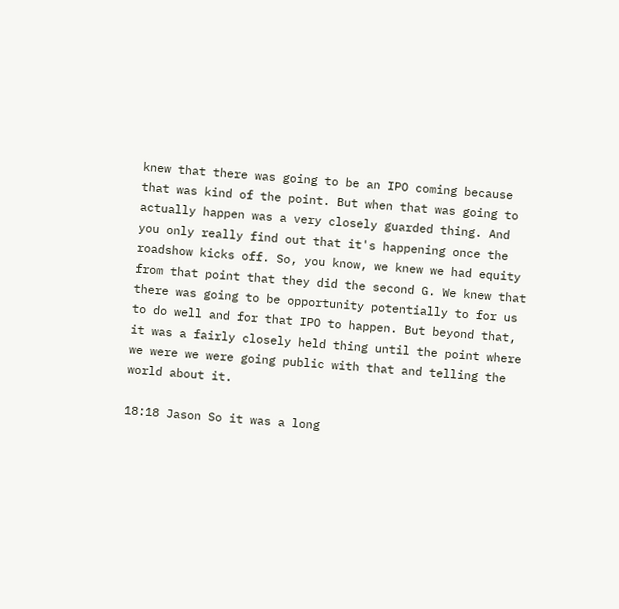knew that there was going to be an IPO coming because that was kind of the point. But when that was going to actually happen was a very closely guarded thing. And you only really find out that it's happening once the roadshow kicks off. So, you know, we knew we had equity from that point that they did the second G. We knew that there was going to be opportunity potentially to for us to do well and for that IPO to happen. But beyond that, it was a fairly closely held thing until the point where we were we were going public with that and telling the world about it.

18:18 Jason So it was a long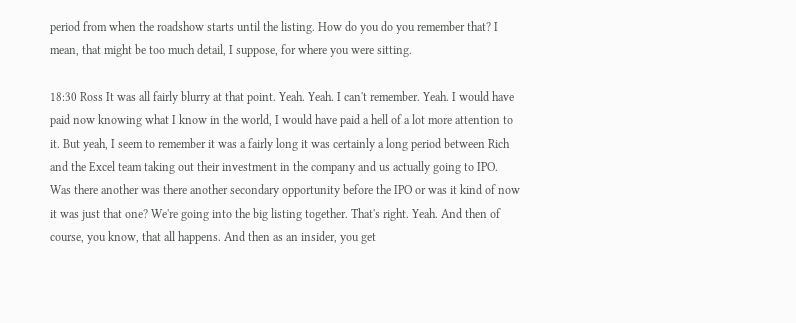period from when the roadshow starts until the listing. How do you do you remember that? I mean, that might be too much detail, I suppose, for where you were sitting.

18:30 Ross It was all fairly blurry at that point. Yeah. Yeah. I can't remember. Yeah. I would have paid now knowing what I know in the world, I would have paid a hell of a lot more attention to it. But yeah, I seem to remember it was a fairly long it was certainly a long period between Rich and the Excel team taking out their investment in the company and us actually going to IPO. Was there another was there another secondary opportunity before the IPO or was it kind of now it was just that one? We're going into the big listing together. That's right. Yeah. And then of course, you know, that all happens. And then as an insider, you get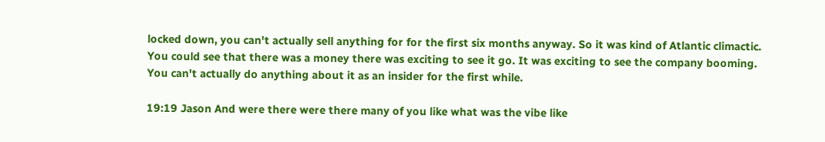locked down, you can't actually sell anything for for the first six months anyway. So it was kind of Atlantic climactic. You could see that there was a money there was exciting to see it go. It was exciting to see the company booming. You can't actually do anything about it as an insider for the first while.

19:19 Jason And were there were there many of you like what was the vibe like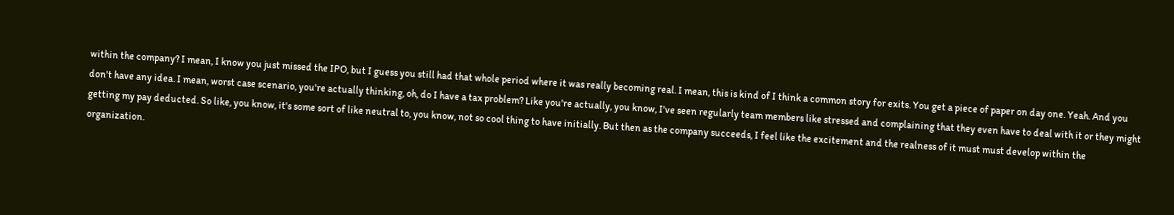within the company? I mean, I know you just missed the IPO, but I guess you still had that whole period where it was really becoming real. I mean, this is kind of I think a common story for exits. You get a piece of paper on day one. Yeah. And you don't have any idea. I mean, worst case scenario, you're actually thinking, oh, do I have a tax problem? Like you're actually, you know, I've seen regularly team members like stressed and complaining that they even have to deal with it or they might getting my pay deducted. So like, you know, it's some sort of like neutral to, you know, not so cool thing to have initially. But then as the company succeeds, I feel like the excitement and the realness of it must must develop within the organization.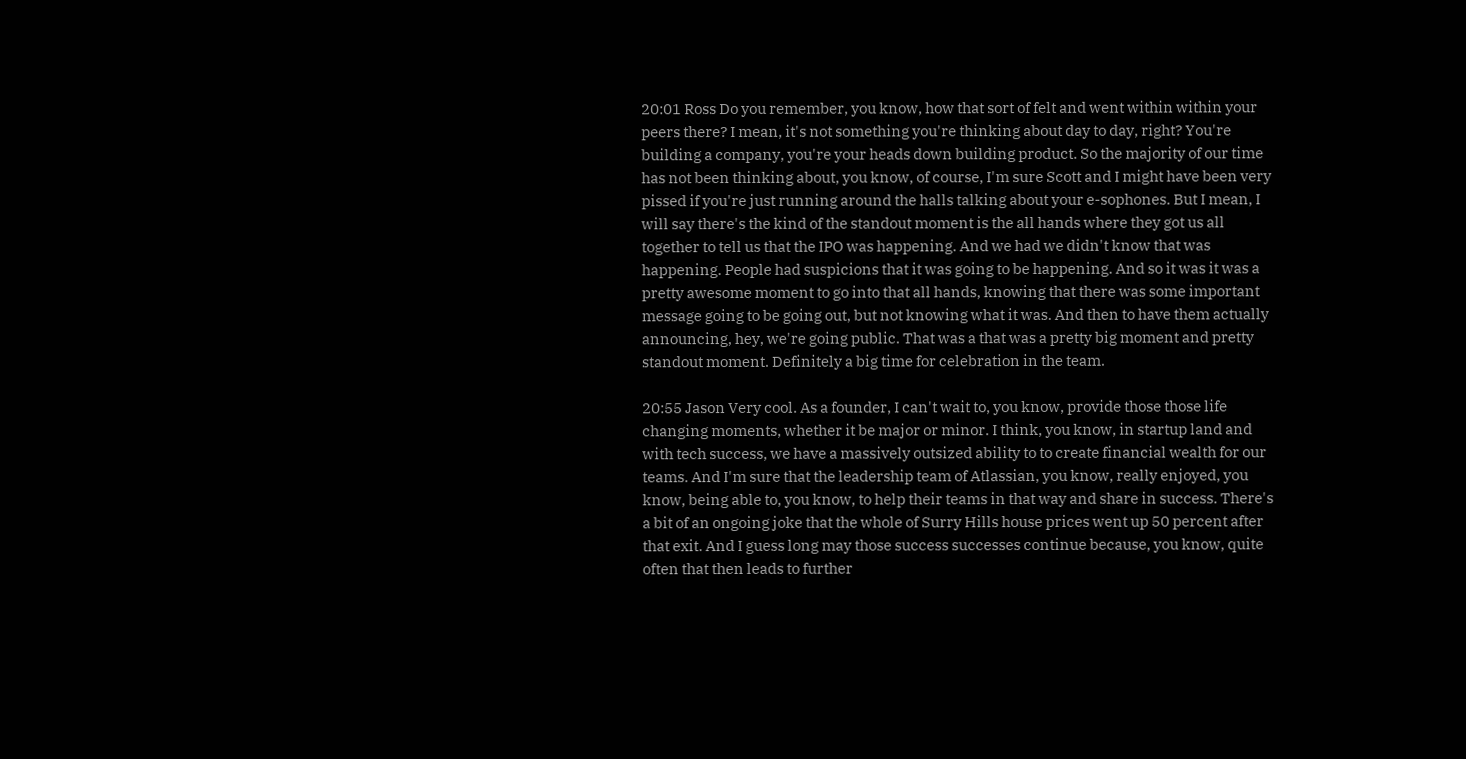20:01 Ross Do you remember, you know, how that sort of felt and went within within your peers there? I mean, it's not something you're thinking about day to day, right? You're building a company, you're your heads down building product. So the majority of our time has not been thinking about, you know, of course, I'm sure Scott and I might have been very pissed if you're just running around the halls talking about your e-sophones. But I mean, I will say there's the kind of the standout moment is the all hands where they got us all together to tell us that the IPO was happening. And we had we didn't know that was happening. People had suspicions that it was going to be happening. And so it was it was a pretty awesome moment to go into that all hands, knowing that there was some important message going to be going out, but not knowing what it was. And then to have them actually announcing, hey, we're going public. That was a that was a pretty big moment and pretty standout moment. Definitely a big time for celebration in the team.

20:55 Jason Very cool. As a founder, I can't wait to, you know, provide those those life changing moments, whether it be major or minor. I think, you know, in startup land and with tech success, we have a massively outsized ability to to create financial wealth for our teams. And I'm sure that the leadership team of Atlassian, you know, really enjoyed, you know, being able to, you know, to help their teams in that way and share in success. There's a bit of an ongoing joke that the whole of Surry Hills house prices went up 50 percent after that exit. And I guess long may those success successes continue because, you know, quite often that then leads to further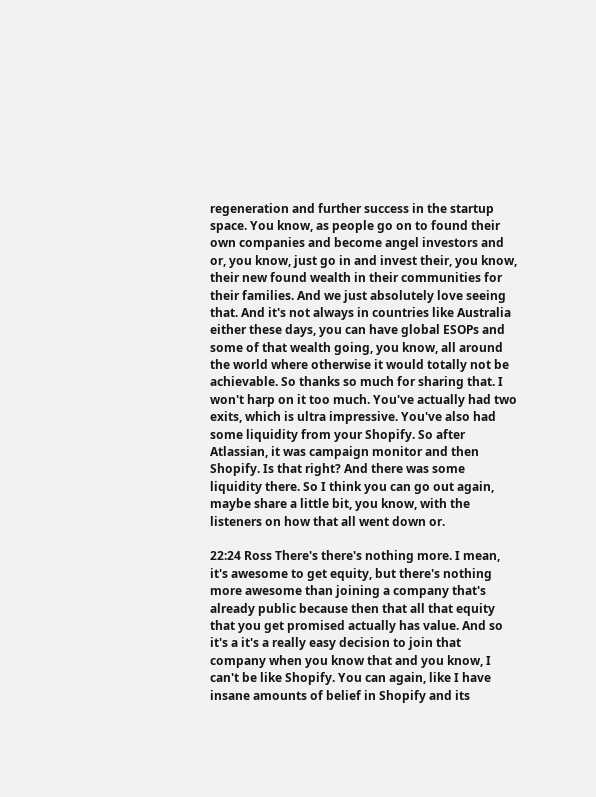regeneration and further success in the startup space. You know, as people go on to found their own companies and become angel investors and or, you know, just go in and invest their, you know, their new found wealth in their communities for their families. And we just absolutely love seeing that. And it's not always in countries like Australia either these days, you can have global ESOPs and some of that wealth going, you know, all around the world where otherwise it would totally not be achievable. So thanks so much for sharing that. I won't harp on it too much. You've actually had two exits, which is ultra impressive. You've also had some liquidity from your Shopify. So after Atlassian, it was campaign monitor and then Shopify. Is that right? And there was some liquidity there. So I think you can go out again, maybe share a little bit, you know, with the listeners on how that all went down or.

22:24 Ross There's there's nothing more. I mean, it's awesome to get equity, but there's nothing more awesome than joining a company that's already public because then that all that equity that you get promised actually has value. And so it's a it's a really easy decision to join that company when you know that and you know, I can't be like Shopify. You can again, like I have insane amounts of belief in Shopify and its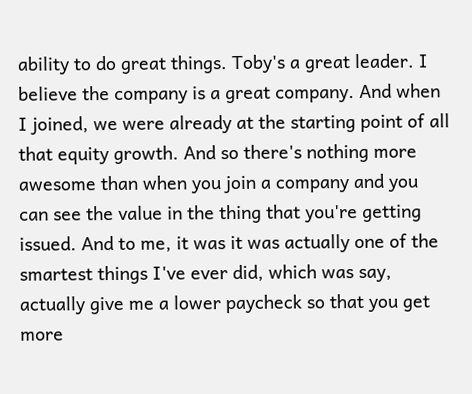ability to do great things. Toby's a great leader. I believe the company is a great company. And when I joined, we were already at the starting point of all that equity growth. And so there's nothing more awesome than when you join a company and you can see the value in the thing that you're getting issued. And to me, it was it was actually one of the smartest things I've ever did, which was say, actually give me a lower paycheck so that you get more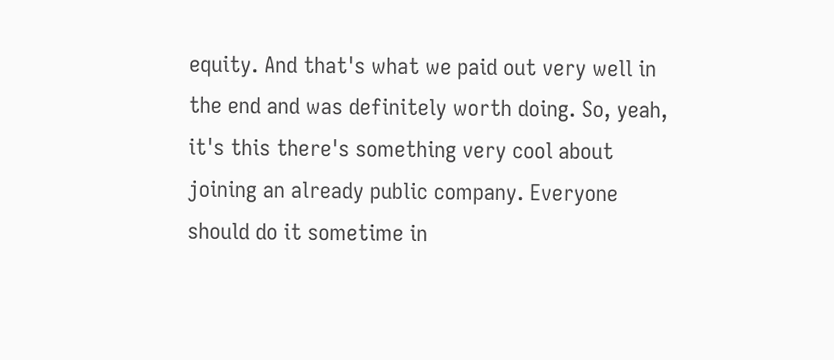equity. And that's what we paid out very well in the end and was definitely worth doing. So, yeah, it's this there's something very cool about joining an already public company. Everyone should do it sometime in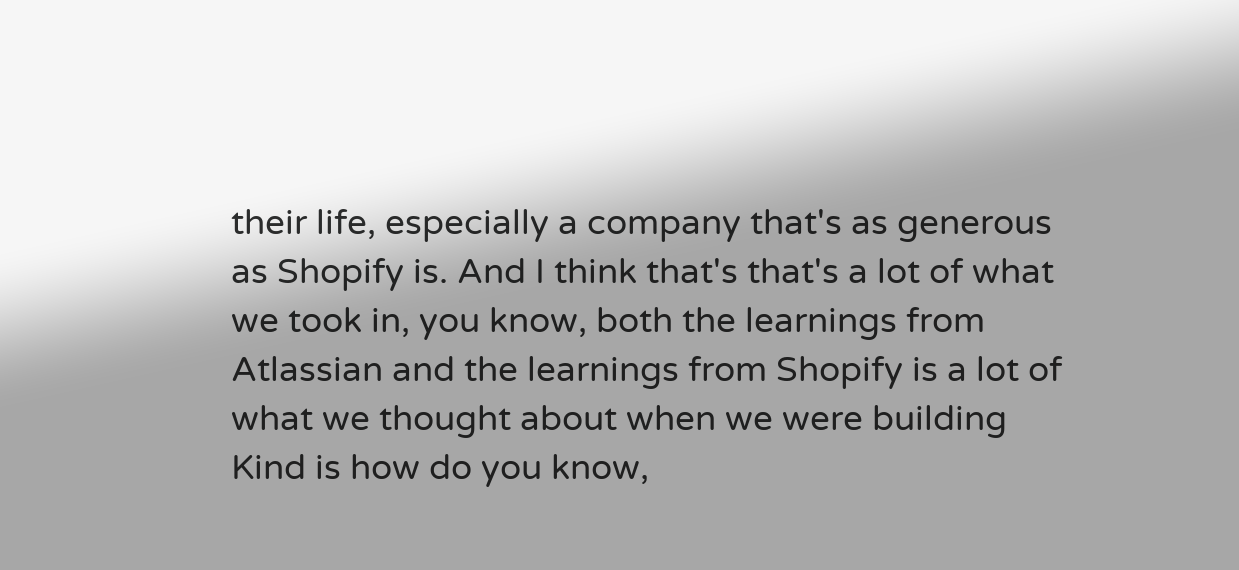their life, especially a company that's as generous as Shopify is. And I think that's that's a lot of what we took in, you know, both the learnings from Atlassian and the learnings from Shopify is a lot of what we thought about when we were building Kind is how do you know,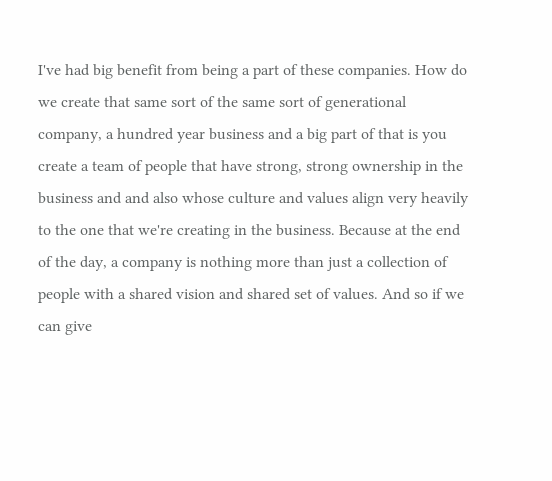I've had big benefit from being a part of these companies. How do we create that same sort of the same sort of generational company, a hundred year business and a big part of that is you create a team of people that have strong, strong ownership in the business and and also whose culture and values align very heavily to the one that we're creating in the business. Because at the end of the day, a company is nothing more than just a collection of people with a shared vision and shared set of values. And so if we can give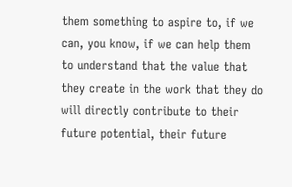them something to aspire to, if we can, you know, if we can help them to understand that the value that they create in the work that they do will directly contribute to their future potential, their future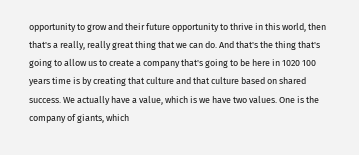opportunity to grow and their future opportunity to thrive in this world, then that's a really, really great thing that we can do. And that's the thing that's going to allow us to create a company that's going to be here in 1020 100 years time is by creating that culture and that culture based on shared success. We actually have a value, which is we have two values. One is the company of giants, which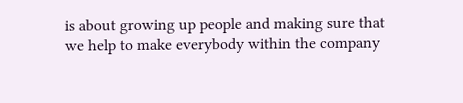is about growing up people and making sure that we help to make everybody within the company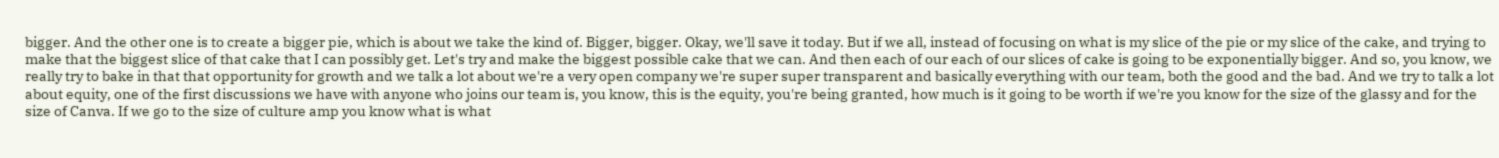bigger. And the other one is to create a bigger pie, which is about we take the kind of. Bigger, bigger. Okay, we'll save it today. But if we all, instead of focusing on what is my slice of the pie or my slice of the cake, and trying to make that the biggest slice of that cake that I can possibly get. Let's try and make the biggest possible cake that we can. And then each of our each of our slices of cake is going to be exponentially bigger. And so, you know, we really try to bake in that that opportunity for growth and we talk a lot about we're a very open company we're super super transparent and basically everything with our team, both the good and the bad. And we try to talk a lot about equity, one of the first discussions we have with anyone who joins our team is, you know, this is the equity, you're being granted, how much is it going to be worth if we're you know for the size of the glassy and for the size of Canva. If we go to the size of culture amp you know what is what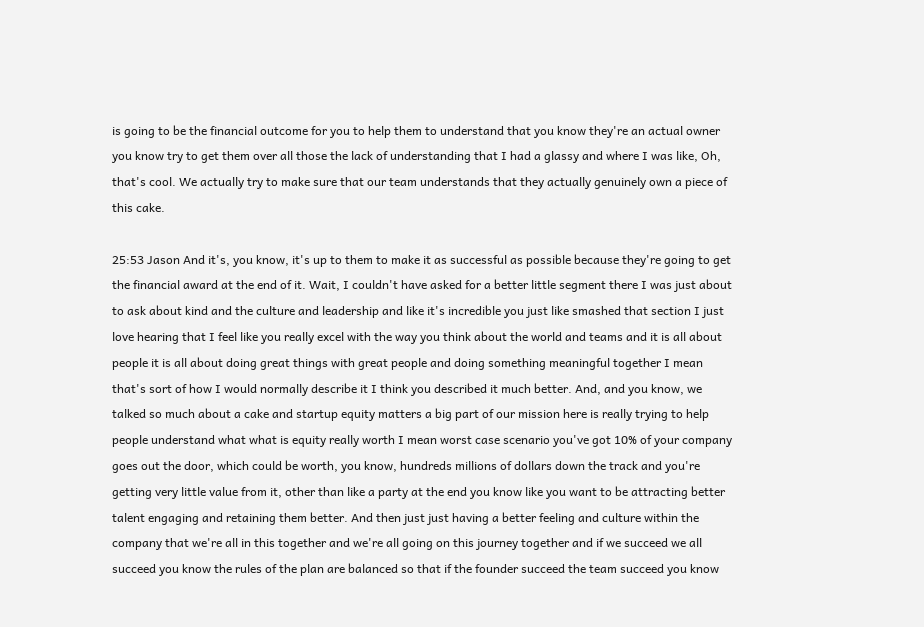is going to be the financial outcome for you to help them to understand that you know they're an actual owner you know try to get them over all those the lack of understanding that I had a glassy and where I was like, Oh, that's cool. We actually try to make sure that our team understands that they actually genuinely own a piece of this cake.

25:53 Jason And it's, you know, it's up to them to make it as successful as possible because they're going to get the financial award at the end of it. Wait, I couldn't have asked for a better little segment there I was just about to ask about kind and the culture and leadership and like it's incredible you just like smashed that section I just love hearing that I feel like you really excel with the way you think about the world and teams and it is all about people it is all about doing great things with great people and doing something meaningful together I mean that's sort of how I would normally describe it I think you described it much better. And, and you know, we talked so much about a cake and startup equity matters a big part of our mission here is really trying to help people understand what what is equity really worth I mean worst case scenario you've got 10% of your company goes out the door, which could be worth, you know, hundreds millions of dollars down the track and you're getting very little value from it, other than like a party at the end you know like you want to be attracting better talent engaging and retaining them better. And then just just having a better feeling and culture within the company that we're all in this together and we're all going on this journey together and if we succeed we all succeed you know the rules of the plan are balanced so that if the founder succeed the team succeed you know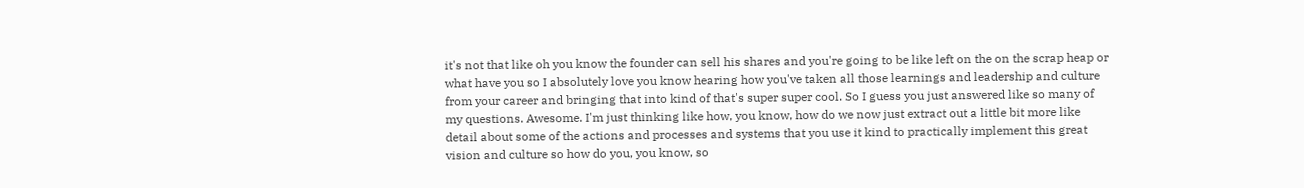it's not that like oh you know the founder can sell his shares and you're going to be like left on the on the scrap heap or what have you so I absolutely love you know hearing how you've taken all those learnings and leadership and culture from your career and bringing that into kind of that's super super cool. So I guess you just answered like so many of my questions. Awesome. I'm just thinking like how, you know, how do we now just extract out a little bit more like detail about some of the actions and processes and systems that you use it kind to practically implement this great vision and culture so how do you, you know, so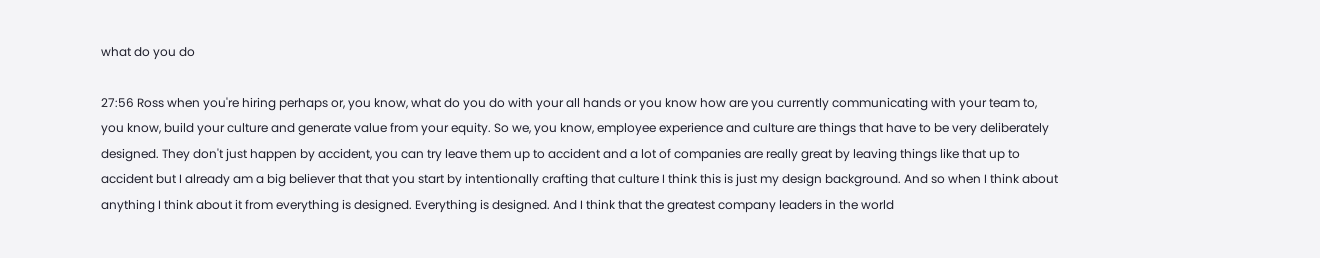what do you do

27:56 Ross when you're hiring perhaps or, you know, what do you do with your all hands or you know how are you currently communicating with your team to, you know, build your culture and generate value from your equity. So we, you know, employee experience and culture are things that have to be very deliberately designed. They don't just happen by accident, you can try leave them up to accident and a lot of companies are really great by leaving things like that up to accident but I already am a big believer that that you start by intentionally crafting that culture I think this is just my design background. And so when I think about anything I think about it from everything is designed. Everything is designed. And I think that the greatest company leaders in the world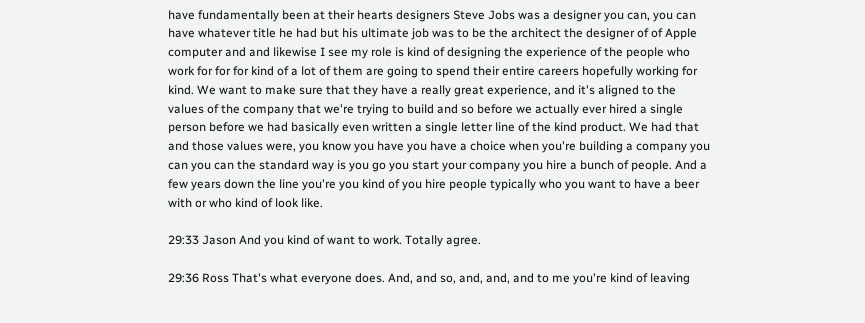have fundamentally been at their hearts designers Steve Jobs was a designer you can, you can have whatever title he had but his ultimate job was to be the architect the designer of of Apple computer and and likewise I see my role is kind of designing the experience of the people who work for for for kind of a lot of them are going to spend their entire careers hopefully working for kind. We want to make sure that they have a really great experience, and it's aligned to the values of the company that we're trying to build and so before we actually ever hired a single person before we had basically even written a single letter line of the kind product. We had that and those values were, you know you have you have a choice when you're building a company you can you can the standard way is you go you start your company you hire a bunch of people. And a few years down the line you're you kind of you hire people typically who you want to have a beer with or who kind of look like.

29:33 Jason And you kind of want to work. Totally agree.

29:36 Ross That's what everyone does. And, and so, and, and, and to me you're kind of leaving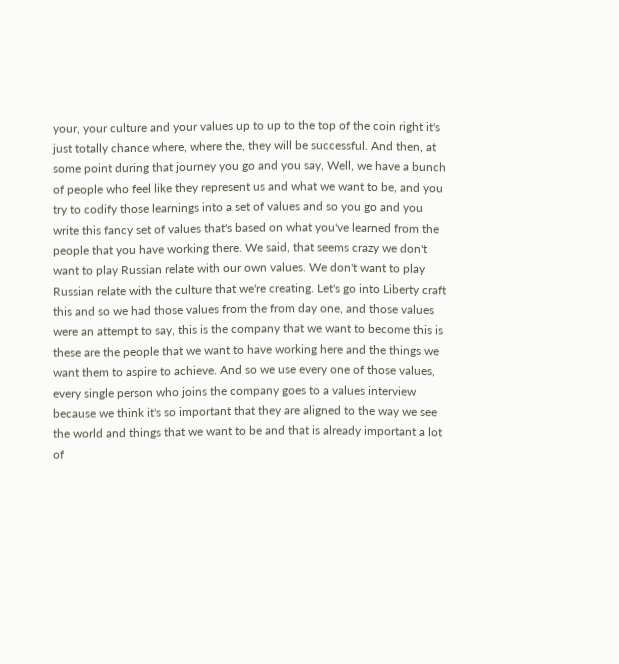your, your culture and your values up to up to the top of the coin right it's just totally chance where, where the, they will be successful. And then, at some point during that journey you go and you say, Well, we have a bunch of people who feel like they represent us and what we want to be, and you try to codify those learnings into a set of values and so you go and you write this fancy set of values that's based on what you've learned from the people that you have working there. We said, that seems crazy we don't want to play Russian relate with our own values. We don't want to play Russian relate with the culture that we're creating. Let's go into Liberty craft this and so we had those values from the from day one, and those values were an attempt to say, this is the company that we want to become this is these are the people that we want to have working here and the things we want them to aspire to achieve. And so we use every one of those values, every single person who joins the company goes to a values interview because we think it's so important that they are aligned to the way we see the world and things that we want to be and that is already important a lot of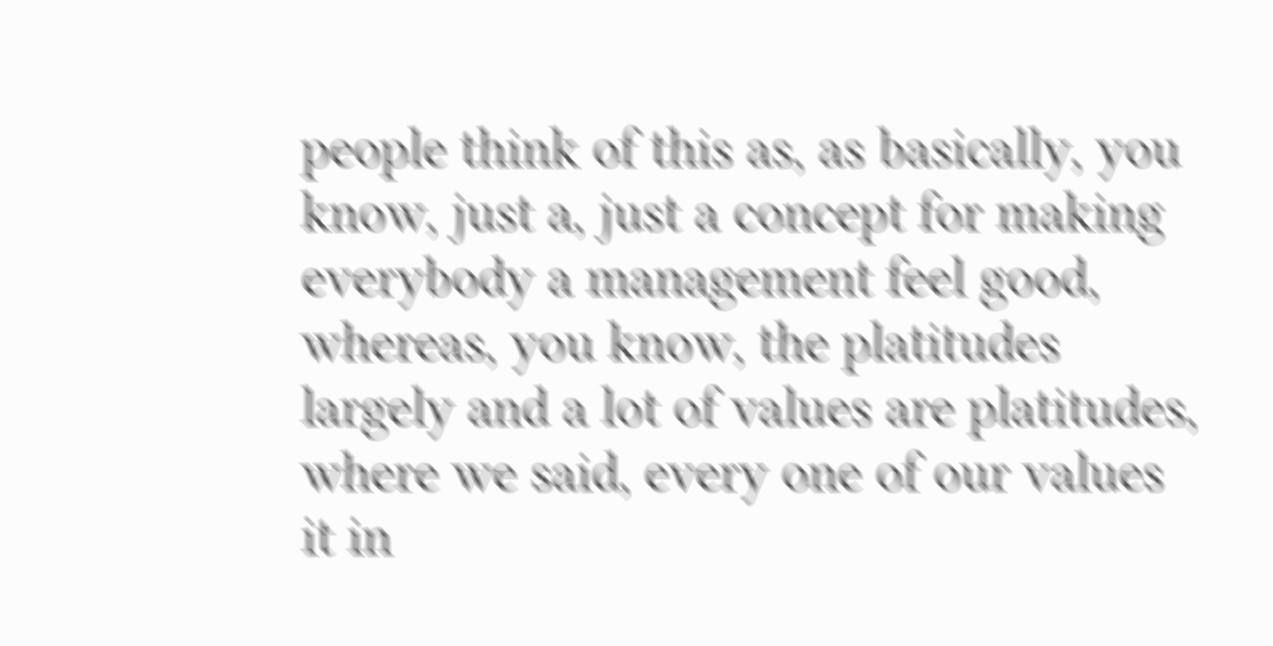people think of this as, as basically, you know, just a, just a concept for making everybody a management feel good, whereas, you know, the platitudes largely and a lot of values are platitudes, where we said, every one of our values it in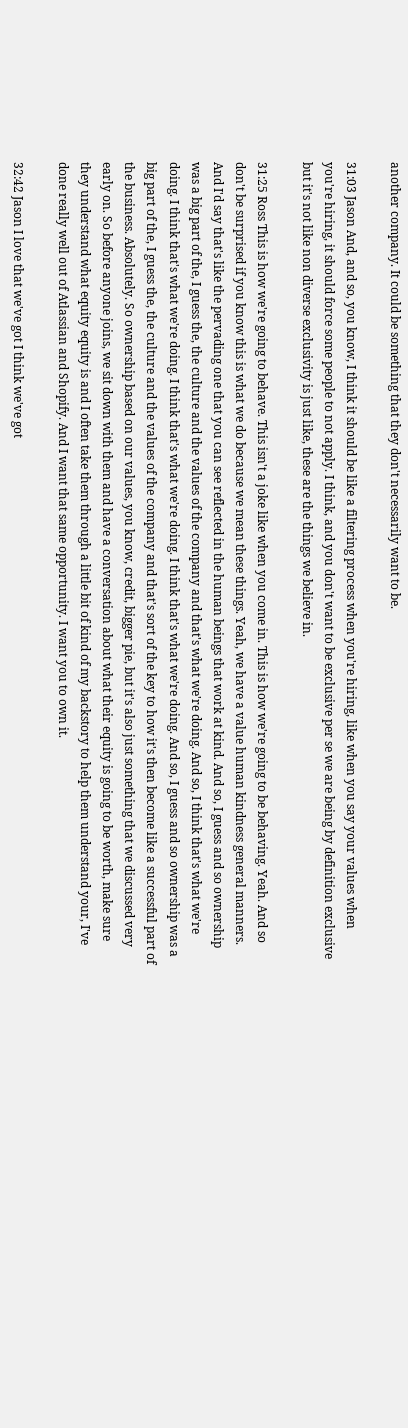another company. It could be something that they don't necessarily want to be.

31:03 Jason And, and so, you know, I think it should be like a filtering process when you're hiring, like when you say your values when you're hiring, it should force some people to not apply. I think, and you don't want to be exclusive per se we are being by definition exclusive but it's not like non diverse exclusivity is just like, these are the things we believe in.

31:25 Ross This is how we're going to behave. This isn't a joke like when you come in. This is how we're going to be behaving. Yeah. And so don't be surprised if you know this is what we do because we mean these things. Yeah, we have a value human kindness general manners. And I'd say that's like the pervading one that you can see reflected in the human beings that work at kind. And so, I guess and so ownership was a big part of the, I guess the, the culture and the values of the company and that's what we're doing. And so, I think that's what we're doing. I think that's what we're doing. I think that's what we're doing. I think that's what we're doing. And so, I guess and so ownership was a big part of the, I guess the, the culture and the values of the company and that's sort of the key to how it's then become like a successful part of the business. Absolutely. So ownership based on our values, you know, credit, bigger pie, but it's also just something that we discussed very early on. So before anyone joins, we sit down with them and have a conversation about what their equity is going to be worth, make sure they understand what equity equity is and I often take them through a little bit of kind of my backstory to help them understand your, I've done really well out of Atlassian and Shopify. And I want that same opportunity. I want you to own it.

32:42 Jason I love that we've got I think we've got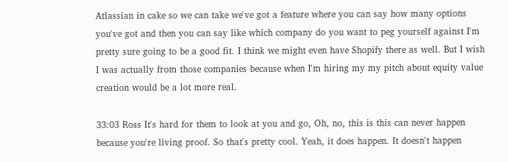Atlassian in cake so we can take we've got a feature where you can say how many options you've got and then you can say like which company do you want to peg yourself against I'm pretty sure going to be a good fit. I think we might even have Shopify there as well. But I wish I was actually from those companies because when I'm hiring my my pitch about equity value creation would be a lot more real.

33:03 Ross It's hard for them to look at you and go, Oh, no, this is this can never happen because you're living proof. So that's pretty cool. Yeah, it does happen. It doesn't happen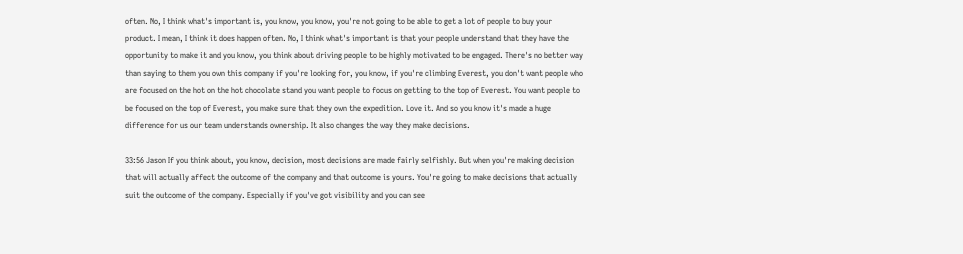often. No, I think what's important is, you know, you know, you're not going to be able to get a lot of people to buy your product. I mean, I think it does happen often. No, I think what's important is that your people understand that they have the opportunity to make it and you know, you think about driving people to be highly motivated to be engaged. There's no better way than saying to them you own this company if you're looking for, you know, if you're climbing Everest, you don't want people who are focused on the hot on the hot chocolate stand you want people to focus on getting to the top of Everest. You want people to be focused on the top of Everest, you make sure that they own the expedition. Love it. And so you know it's made a huge difference for us our team understands ownership. It also changes the way they make decisions.

33:56 Jason If you think about, you know, decision, most decisions are made fairly selfishly. But when you're making decision that will actually affect the outcome of the company and that outcome is yours. You're going to make decisions that actually suit the outcome of the company. Especially if you've got visibility and you can see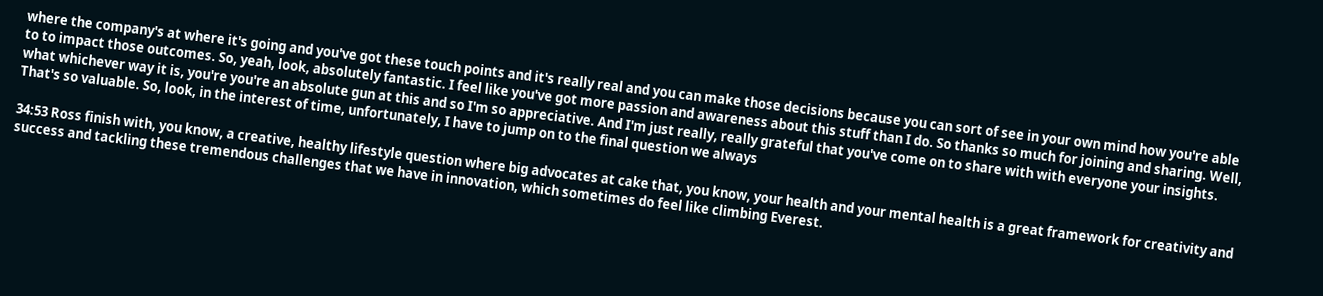where the company's at where it's going and you've got these touch points and it's really real and you can make those decisions because you can sort of see in your own mind how you're able to to impact those outcomes. So, yeah, look, absolutely fantastic. I feel like you've got more passion and awareness about this stuff than I do. So thanks so much for joining and sharing. Well, what whichever way it is, you're you're an absolute gun at this and so I'm so appreciative. And I'm just really, really grateful that you've come on to share with with everyone your insights. That's so valuable. So, look, in the interest of time, unfortunately, I have to jump on to the final question we always

34:53 Ross finish with, you know, a creative, healthy lifestyle question where big advocates at cake that, you know, your health and your mental health is a great framework for creativity and success and tackling these tremendous challenges that we have in innovation, which sometimes do feel like climbing Everest.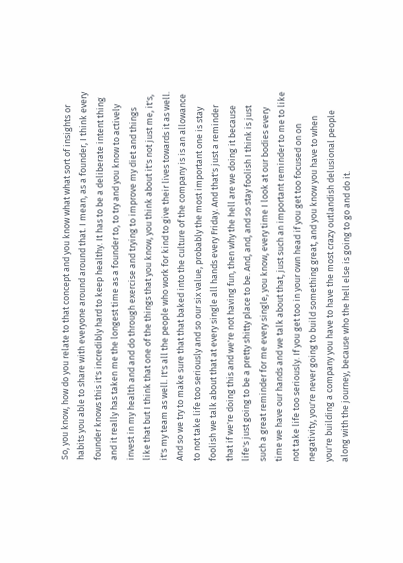So, you know, how do you relate to that concept and you know what what sort of insights or habits you able to share with everyone around around that. I mean, as a founder, I think every founder knows this it's incredibly hard to keep healthy. It has to be a deliberate intent thing and it really has taken me the longest time as a founder to, to try and you know to actively invest in my health and and do through exercise and trying to improve my diet and things like that but I think that one of the things that you know, you think about it's not just me, it's, it's my team as well. It's all the people who work for kind to give their lives towards it as well. And so we try to make sure that that baked into the culture of the company is is an allowance to not take life too seriously and so our six value, probably the most important one is stay foolish we talk about that at every single all hands every Friday. And that's just a reminder that if we're doing this and we're not having fun, then why the hell are we doing it because life's just going to be a pretty shitty place to be. And, and, and so stay foolish I think is just such a great reminder for me every single, you know, every time I look at our bodies every time we have our hands and we talk about that, just such an important reminder to me to like not take life too seriously. If you get too in your own head if you get too focused on on negativity, you're never going to build something great, and you know you have to when you're building a company you have to have the most crazy outlandish delusional people along with the journey, because who the hell else is going to go and do it.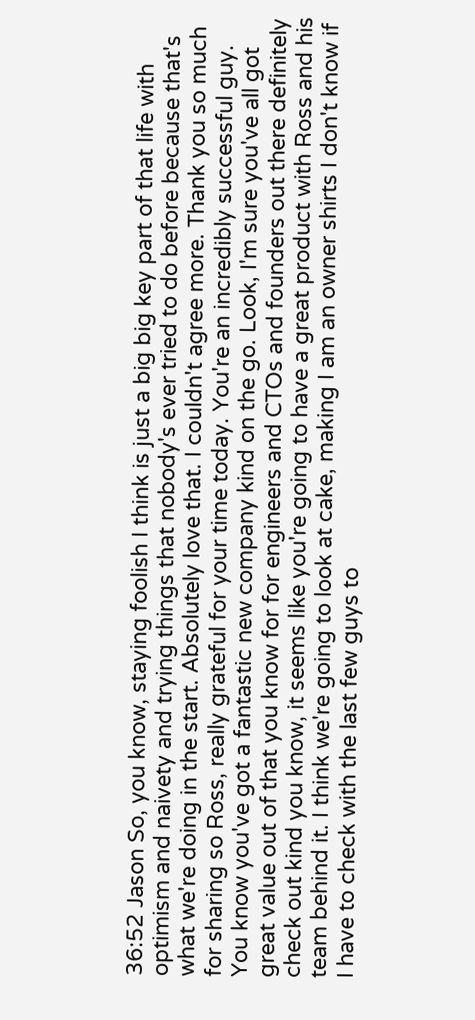36:52 Jason So, you know, staying foolish I think is just a big big key part of that life with optimism and naivety and trying things that nobody's ever tried to do before because that's what we're doing in the start. Absolutely love that. I couldn't agree more. Thank you so much for sharing so Ross, really grateful for your time today. You're an incredibly successful guy. You know you've got a fantastic new company kind on the go. Look, I'm sure you've all got great value out of that you know for for engineers and CTOs and founders out there definitely check out kind you know, it seems like you're going to have a great product with Ross and his team behind it. I think we're going to look at cake, making I am an owner shirts I don't know if I have to check with the last few guys to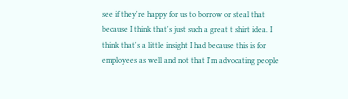see if they're happy for us to borrow or steal that because I think that's just such a great t shirt idea. I think that's a little insight I had because this is for employees as well and not that I'm advocating people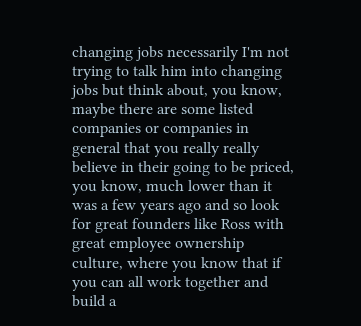changing jobs necessarily I'm not trying to talk him into changing jobs but think about, you know, maybe there are some listed companies or companies in general that you really really believe in their going to be priced, you know, much lower than it was a few years ago and so look for great founders like Ross with great employee ownership culture, where you know that if you can all work together and build a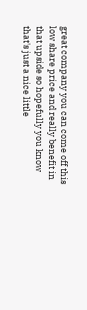great company you can come off this low share price and really benefit in that upside so hopefully you know that's just a nice little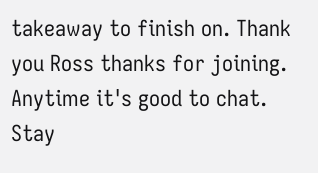takeaway to finish on. Thank you Ross thanks for joining. Anytime it's good to chat. Stay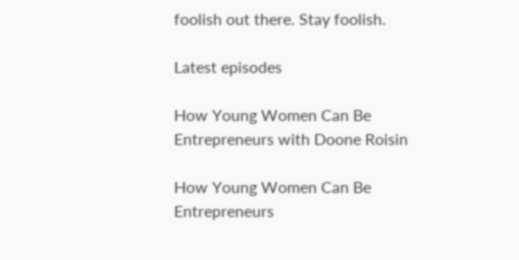foolish out there. Stay foolish.

Latest episodes

How Young Women Can Be Entrepreneurs with Doone Roisin

How Young Women Can Be Entrepreneurs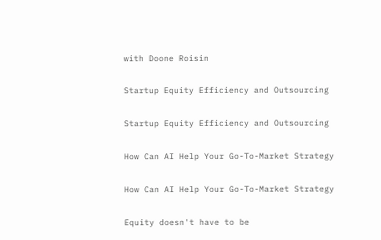with Doone Roisin

Startup Equity Efficiency and Outsourcing

Startup Equity Efficiency and Outsourcing

How Can AI Help Your Go-To-Market Strategy

How Can AI Help Your Go-To-Market Strategy

Equity doesn't have to be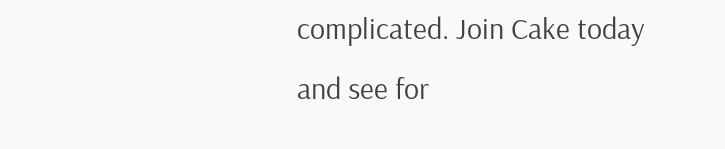complicated. Join Cake today and see for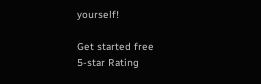yourself!

Get started free
5-star Rating